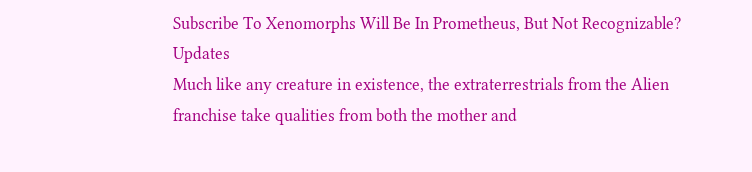Subscribe To Xenomorphs Will Be In Prometheus, But Not Recognizable? Updates
Much like any creature in existence, the extraterrestrials from the Alien franchise take qualities from both the mother and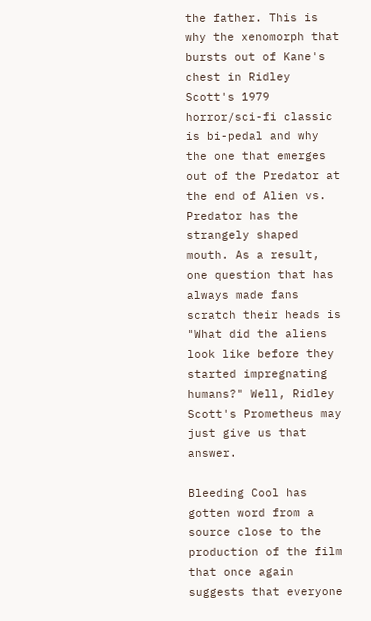the father. This is why the xenomorph that bursts out of Kane's chest in Ridley Scott's 1979 horror/sci-fi classic is bi-pedal and why the one that emerges out of the Predator at the end of Alien vs. Predator has the strangely shaped mouth. As a result, one question that has always made fans scratch their heads is "What did the aliens look like before they started impregnating humans?" Well, Ridley Scott's Prometheus may just give us that answer.

Bleeding Cool has gotten word from a source close to the production of the film that once again suggests that everyone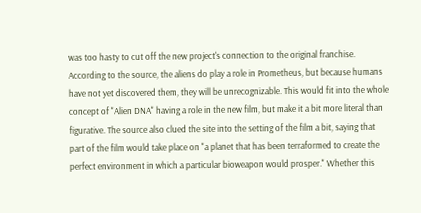was too hasty to cut off the new project's connection to the original franchise. According to the source, the aliens do play a role in Prometheus, but because humans have not yet discovered them, they will be unrecognizable. This would fit into the whole concept of "Alien DNA" having a role in the new film, but make it a bit more literal than figurative. The source also clued the site into the setting of the film a bit, saying that part of the film would take place on "a planet that has been terraformed to create the perfect environment in which a particular bioweapon would prosper." Whether this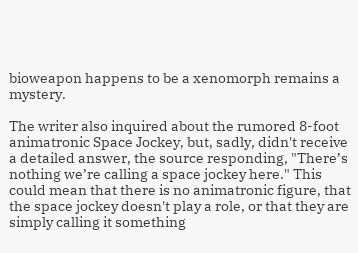bioweapon happens to be a xenomorph remains a mystery.

The writer also inquired about the rumored 8-foot animatronic Space Jockey, but, sadly, didn't receive a detailed answer, the source responding, "There’s nothing we’re calling a space jockey here." This could mean that there is no animatronic figure, that the space jockey doesn't play a role, or that they are simply calling it something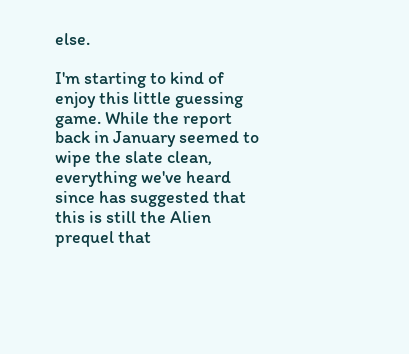else.

I'm starting to kind of enjoy this little guessing game. While the report back in January seemed to wipe the slate clean, everything we've heard since has suggested that this is still the Alien prequel that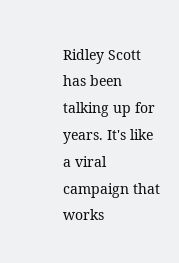Ridley Scott has been talking up for years. It's like a viral campaign that works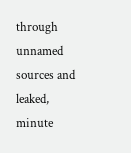through unnamed sources and leaked, minute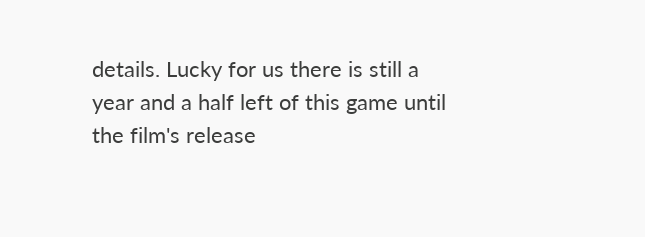details. Lucky for us there is still a year and a half left of this game until the film's release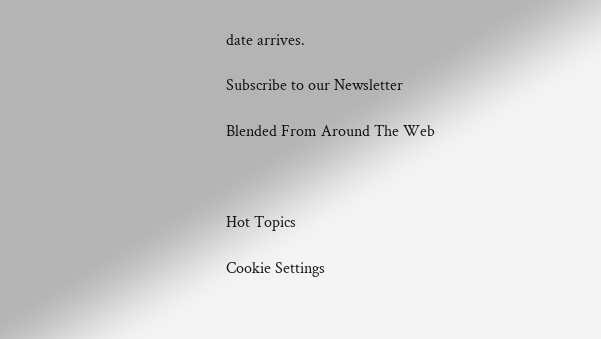date arrives.

Subscribe to our Newsletter

Blended From Around The Web



Hot Topics

Cookie Settings